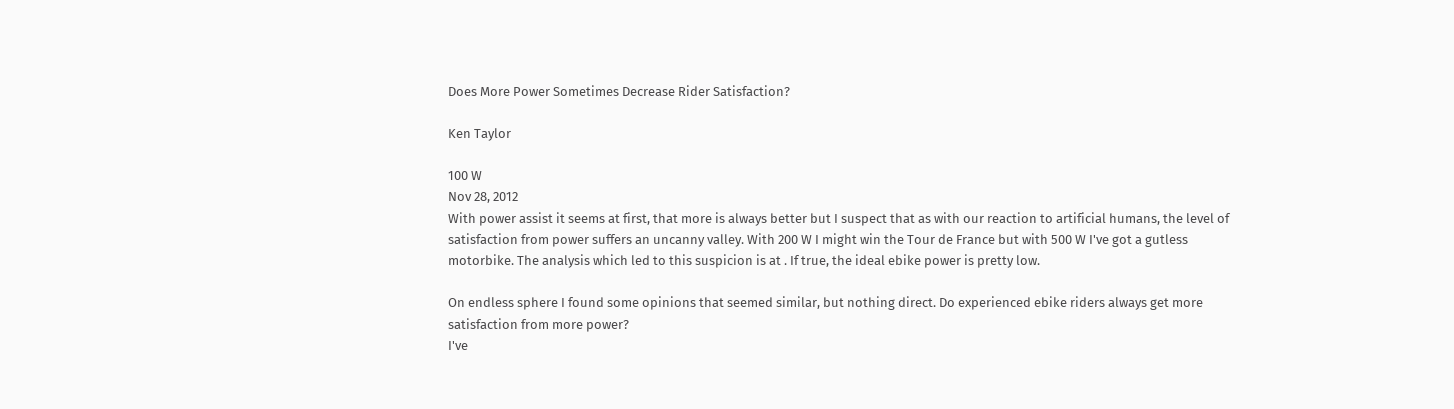Does More Power Sometimes Decrease Rider Satisfaction?

Ken Taylor

100 W
Nov 28, 2012
With power assist it seems at first, that more is always better but I suspect that as with our reaction to artificial humans, the level of satisfaction from power suffers an uncanny valley. With 200 W I might win the Tour de France but with 500 W I've got a gutless motorbike. The analysis which led to this suspicion is at . If true, the ideal ebike power is pretty low.

On endless sphere I found some opinions that seemed similar, but nothing direct. Do experienced ebike riders always get more satisfaction from more power?
I've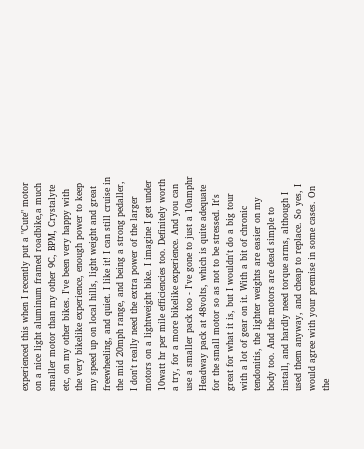experienced this when I recently put a "Cute" motor on a nice light aluminum framed roadbike,a much smaller motor than my other 9C, BPM, Crystalyte etc, on my other bikes. I've been very happy with the very bikelike experience, enough power to keep my speed up on local hills, light weight and great freewheeling, and quiet. I like it! I can still cruise in the mid 20mph range, and being a strong pedaller, I don't really need the extra power of the larger motors on a lightweight bike. I imagine I get under 10watt hr per mile efficiencies too. Definitely worth a try, for a more bikelike experience. And you can use a smaller pack too - I've gone to just a 10amphr Headway pack at 48volts, which is quite adequate for the small motor so as not to be stressed. It's great for what it is, but I wouldn't do a big tour with a lot of gear on it. With a bit of chronic tendonitis, the lighter weights are easier on my body too. And the motors are dead simple to install, and hardly need torque arms, although I used them anyway, and cheap to replace. So yes, I would agree with your premise in some cases. On the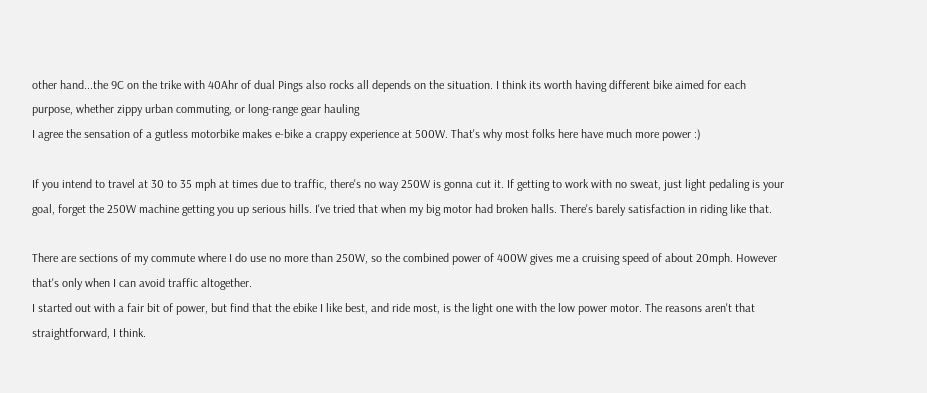other hand...the 9C on the trike with 40Ahr of dual Pings also rocks all depends on the situation. I think its worth having different bike aimed for each purpose, whether zippy urban commuting, or long-range gear hauling
I agree the sensation of a gutless motorbike makes e-bike a crappy experience at 500W. That's why most folks here have much more power :)

If you intend to travel at 30 to 35 mph at times due to traffic, there's no way 250W is gonna cut it. If getting to work with no sweat, just light pedaling is your goal, forget the 250W machine getting you up serious hills. I've tried that when my big motor had broken halls. There's barely satisfaction in riding like that.

There are sections of my commute where I do use no more than 250W, so the combined power of 400W gives me a cruising speed of about 20mph. However that's only when I can avoid traffic altogether.
I started out with a fair bit of power, but find that the ebike I like best, and ride most, is the light one with the low power motor. The reasons aren't that straightforward, I think.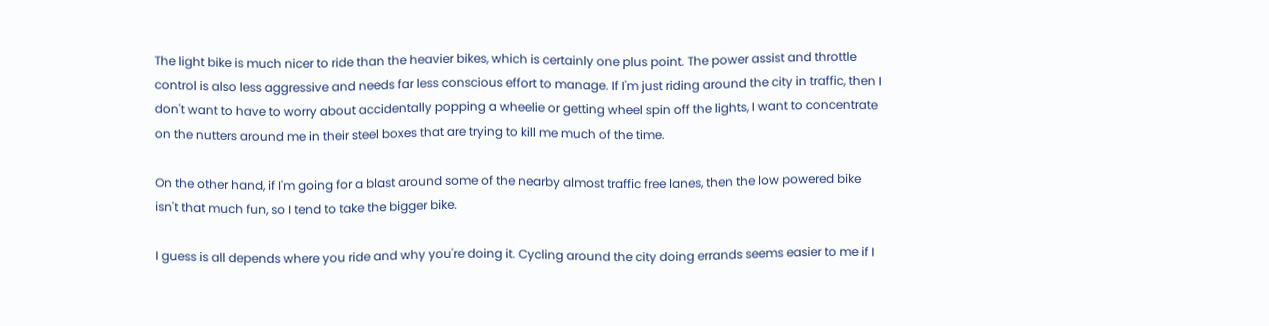The light bike is much nicer to ride than the heavier bikes, which is certainly one plus point. The power assist and throttle control is also less aggressive and needs far less conscious effort to manage. If I'm just riding around the city in traffic, then I don't want to have to worry about accidentally popping a wheelie or getting wheel spin off the lights, I want to concentrate on the nutters around me in their steel boxes that are trying to kill me much of the time.

On the other hand, if I'm going for a blast around some of the nearby almost traffic free lanes, then the low powered bike isn't that much fun, so I tend to take the bigger bike.

I guess is all depends where you ride and why you're doing it. Cycling around the city doing errands seems easier to me if I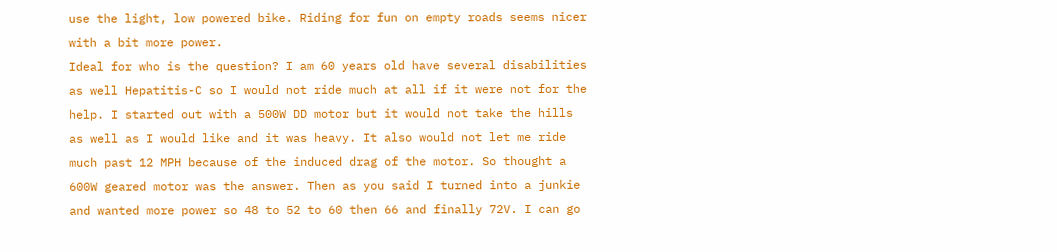use the light, low powered bike. Riding for fun on empty roads seems nicer with a bit more power.
Ideal for who is the question? I am 60 years old have several disabilities as well Hepatitis-C so I would not ride much at all if it were not for the help. I started out with a 500W DD motor but it would not take the hills as well as I would like and it was heavy. It also would not let me ride much past 12 MPH because of the induced drag of the motor. So thought a 600W geared motor was the answer. Then as you said I turned into a junkie and wanted more power so 48 to 52 to 60 then 66 and finally 72V. I can go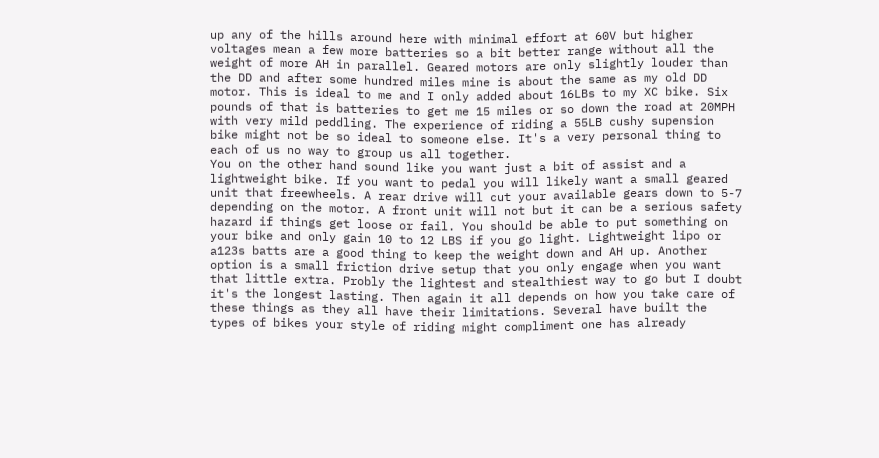up any of the hills around here with minimal effort at 60V but higher voltages mean a few more batteries so a bit better range without all the weight of more AH in parallel. Geared motors are only slightly louder than the DD and after some hundred miles mine is about the same as my old DD motor. This is ideal to me and I only added about 16LBs to my XC bike. Six pounds of that is batteries to get me 15 miles or so down the road at 20MPH with very mild peddling. The experience of riding a 55LB cushy supension bike might not be so ideal to someone else. It's a very personal thing to each of us no way to group us all together.
You on the other hand sound like you want just a bit of assist and a lightweight bike. If you want to pedal you will likely want a small geared unit that freewheels. A rear drive will cut your available gears down to 5-7 depending on the motor. A front unit will not but it can be a serious safety hazard if things get loose or fail. You should be able to put something on your bike and only gain 10 to 12 LBS if you go light. Lightweight lipo or a123s batts are a good thing to keep the weight down and AH up. Another option is a small friction drive setup that you only engage when you want that little extra. Probly the lightest and stealthiest way to go but I doubt it's the longest lasting. Then again it all depends on how you take care of these things as they all have their limitations. Several have built the types of bikes your style of riding might compliment one has already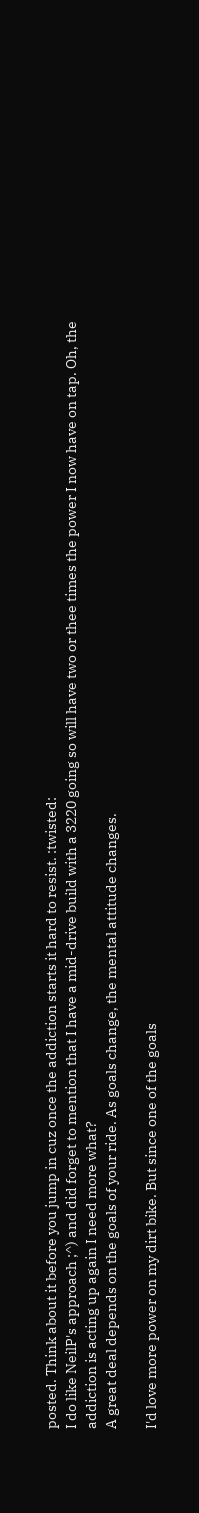posted. Think about it before you jump in cuz once the addiction starts it hard to resist. :twisted:
I do like NeilP's approach ;^) and did forget to mention that I have a mid-drive build with a 3220 going so will have two or thee times the power I now have on tap. Oh, the addiction is acting up again I need more what?
A great deal depends on the goals of your ride. As goals change, the mental attitude changes.

I'd love more power on my dirt bike. But since one of the goals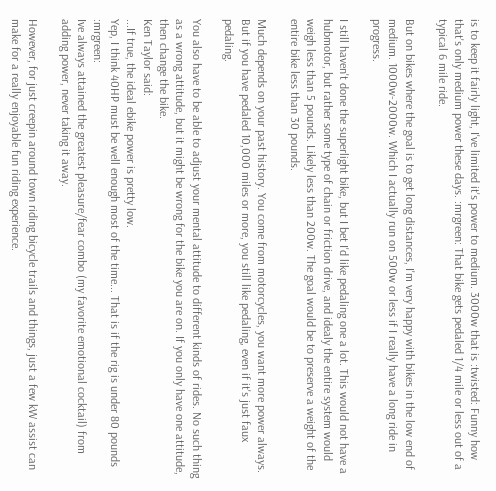is to keep it fairly light, I've limited it's power to medium. 3000w that is :twisted: Funny how that's only medium power these days. :mrgreen: That bike gets pedaled 1/4 mile or less out of a typical 6 mile ride.

But on bikes where the goal is to get long distances, I'm very happy with bikes in the low end of medium. 1000w-2000w. Which I actually run on 500w or less if I really have a long ride in progress.

I still haven't done the superlight bike, but I bet I'd like pedaling one a lot. This would not have a hubmotor, but rather some type of chain or friction drive, and idealy the entire system would weigh less than 5 pounds. Likely less than 200w. The goal would be to preserve a weight of the entire bike less than 30 pounds.

Much depends on your past history. You come from motorcycles, you want more power always. But if you have pedaled 10,000 miles or more, you still like pedaling, even if it's just faux pedaling.

You also have to be able to adjust your mental attitude to different kinds of rides. No such thing as a wrong attitude, but it might be wrong for the bike you are on. If you only have one attitude, then change the bike.
Ken Taylor said:
...If true, the ideal ebike power is pretty low.
Yep, I think 40HP must be well enough most of the time... That is if the rig is under 80 pounds :mrgreen:
Ive always attained the greatest pleasure/fear combo (my favorite emotional cocktail) from adding power, never taking it away.

However, for just creepin around town riding bicycle trails and things, just a few kW assist can make for a really enjoyable fun riding experience.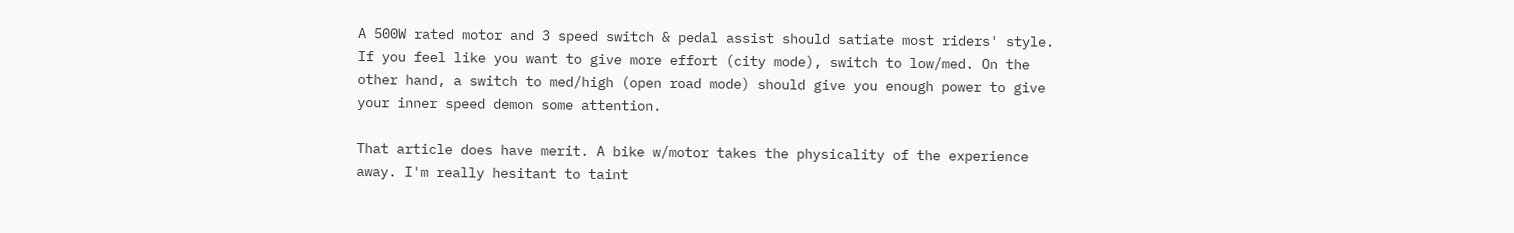A 500W rated motor and 3 speed switch & pedal assist should satiate most riders' style. If you feel like you want to give more effort (city mode), switch to low/med. On the other hand, a switch to med/high (open road mode) should give you enough power to give your inner speed demon some attention.

That article does have merit. A bike w/motor takes the physicality of the experience away. I'm really hesitant to taint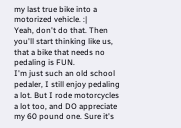my last true bike into a motorized vehicle. :|
Yeah, don't do that. Then you'll start thinking like us, that a bike that needs no pedaling is FUN.
I'm just such an old school pedaler, I still enjoy pedaling a lot. But I rode motorcycles a lot too, and DO appreciate my 60 pound one. Sure it's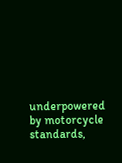underpowered by motorcycle standards,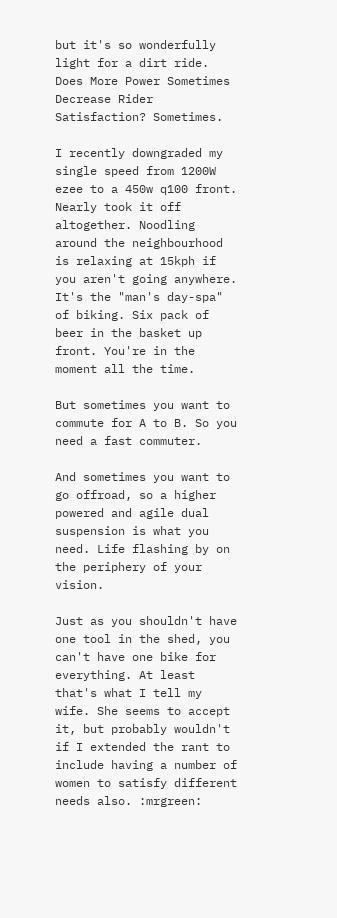but it's so wonderfully light for a dirt ride.
Does More Power Sometimes Decrease Rider Satisfaction? Sometimes.

I recently downgraded my single speed from 1200W ezee to a 450w q100 front. Nearly took it off altogether. Noodling around the neighbourhood is relaxing at 15kph if you aren't going anywhere. It's the "man's day-spa" of biking. Six pack of beer in the basket up front. You're in the moment all the time.

But sometimes you want to commute for A to B. So you need a fast commuter.

And sometimes you want to go offroad, so a higher powered and agile dual suspension is what you need. Life flashing by on the periphery of your vision.

Just as you shouldn't have one tool in the shed, you can't have one bike for everything. At least that's what I tell my wife. She seems to accept it, but probably wouldn't if I extended the rant to include having a number of women to satisfy different needs also. :mrgreen: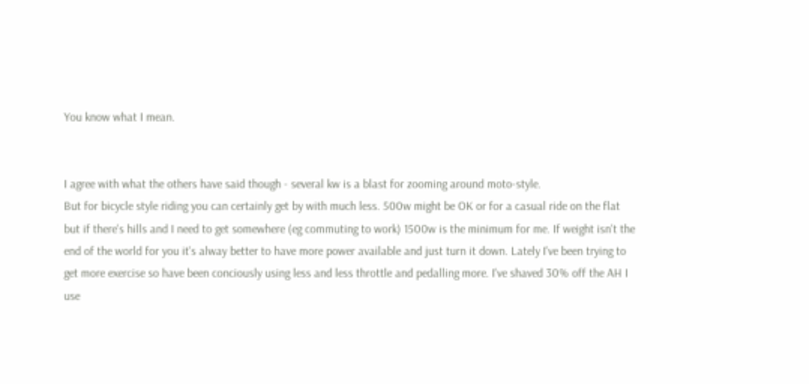You know what I mean.


I agree with what the others have said though - several kw is a blast for zooming around moto-style.
But for bicycle style riding you can certainly get by with much less. 500w might be OK or for a casual ride on the flat but if there's hills and I need to get somewhere (eg commuting to work) 1500w is the minimum for me. If weight isn't the end of the world for you it's alway better to have more power available and just turn it down. Lately I've been trying to get more exercise so have been conciously using less and less throttle and pedalling more. I've shaved 30% off the AH I use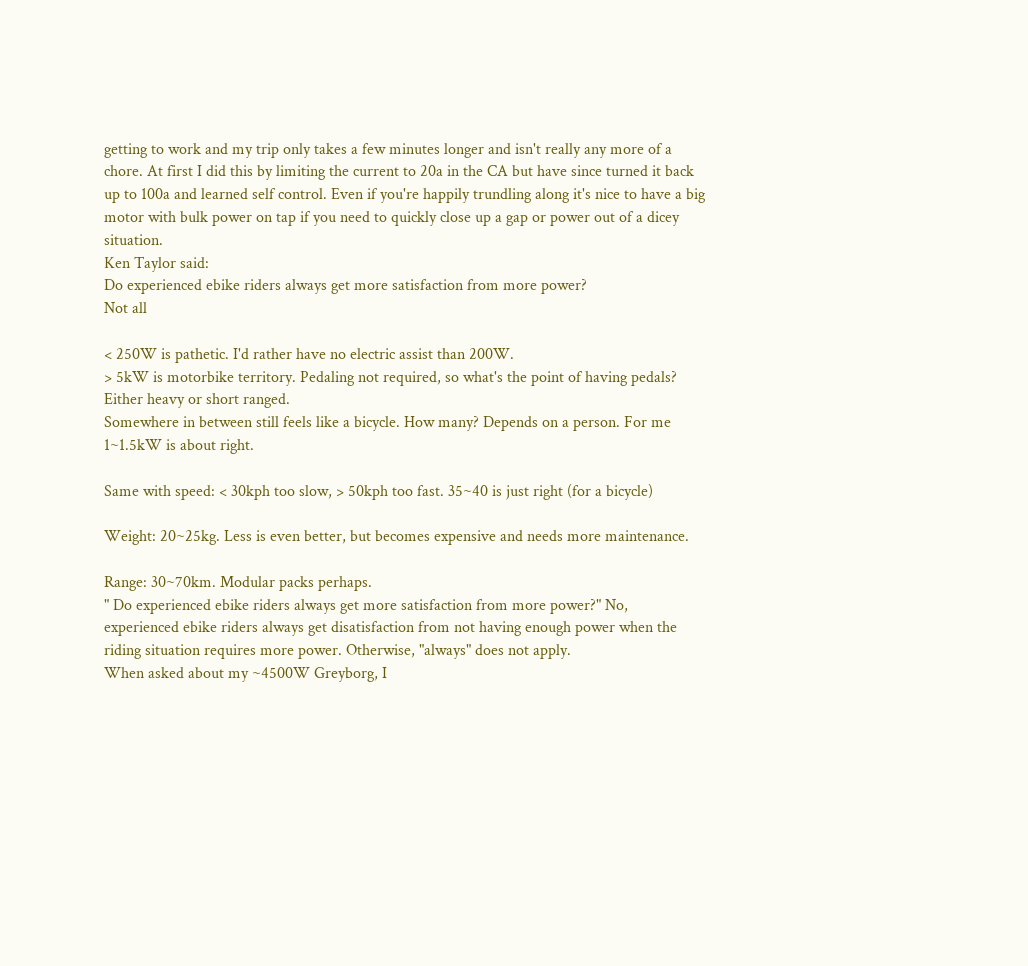getting to work and my trip only takes a few minutes longer and isn't really any more of a chore. At first I did this by limiting the current to 20a in the CA but have since turned it back up to 100a and learned self control. Even if you're happily trundling along it's nice to have a big motor with bulk power on tap if you need to quickly close up a gap or power out of a dicey situation.
Ken Taylor said:
Do experienced ebike riders always get more satisfaction from more power?
Not all

< 250W is pathetic. I'd rather have no electric assist than 200W.
> 5kW is motorbike territory. Pedaling not required, so what's the point of having pedals? Either heavy or short ranged.
Somewhere in between still feels like a bicycle. How many? Depends on a person. For me 1~1.5kW is about right.

Same with speed: < 30kph too slow, > 50kph too fast. 35~40 is just right (for a bicycle)

Weight: 20~25kg. Less is even better, but becomes expensive and needs more maintenance.

Range: 30~70km. Modular packs perhaps.
" Do experienced ebike riders always get more satisfaction from more power?" No, experienced ebike riders always get disatisfaction from not having enough power when the riding situation requires more power. Otherwise, "always" does not apply.
When asked about my ~4500W Greyborg, I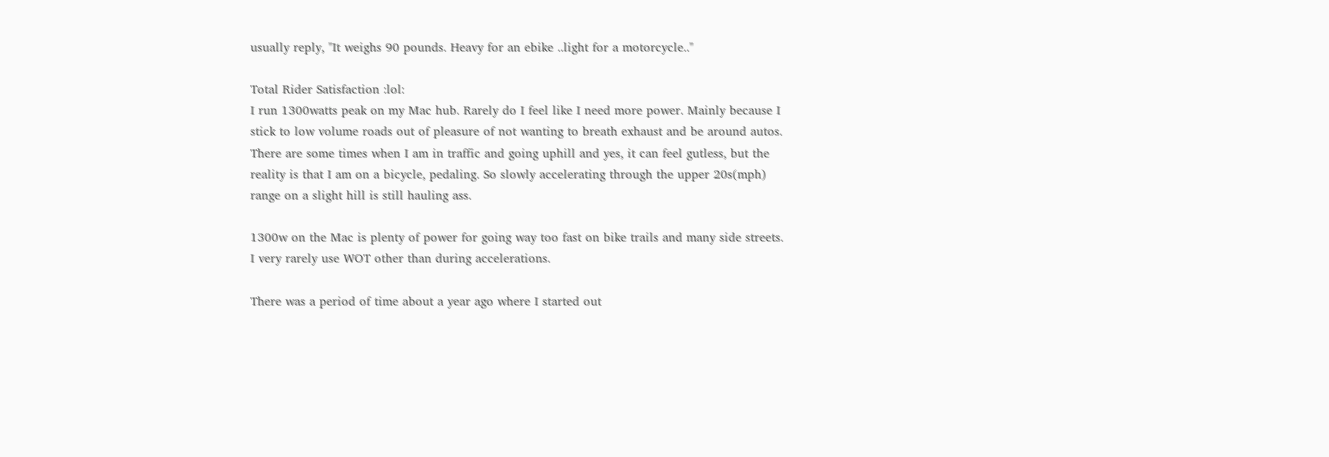usually reply, "It weighs 90 pounds. Heavy for an ebike ..light for a motorcycle.."

Total Rider Satisfaction :lol:
I run 1300watts peak on my Mac hub. Rarely do I feel like I need more power. Mainly because I stick to low volume roads out of pleasure of not wanting to breath exhaust and be around autos. There are some times when I am in traffic and going uphill and yes, it can feel gutless, but the reality is that I am on a bicycle, pedaling. So slowly accelerating through the upper 20s(mph) range on a slight hill is still hauling ass.

1300w on the Mac is plenty of power for going way too fast on bike trails and many side streets. I very rarely use WOT other than during accelerations.

There was a period of time about a year ago where I started out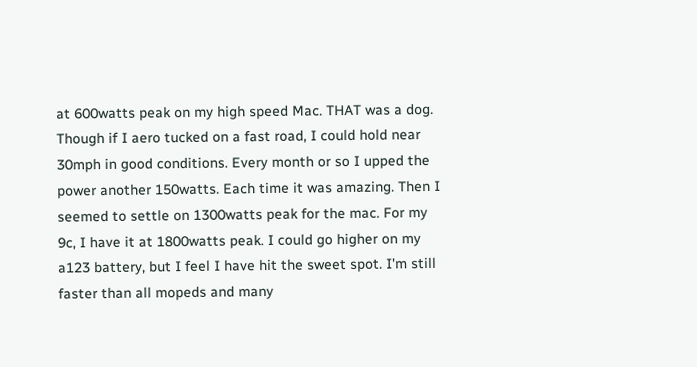at 600watts peak on my high speed Mac. THAT was a dog. Though if I aero tucked on a fast road, I could hold near 30mph in good conditions. Every month or so I upped the power another 150watts. Each time it was amazing. Then I seemed to settle on 1300watts peak for the mac. For my 9c, I have it at 1800watts peak. I could go higher on my a123 battery, but I feel I have hit the sweet spot. I'm still faster than all mopeds and many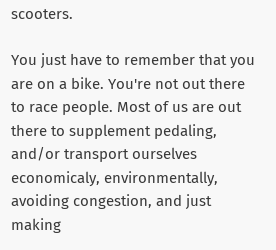scooters.

You just have to remember that you are on a bike. You're not out there to race people. Most of us are out there to supplement pedaling, and/or transport ourselves economicaly, environmentally, avoiding congestion, and just making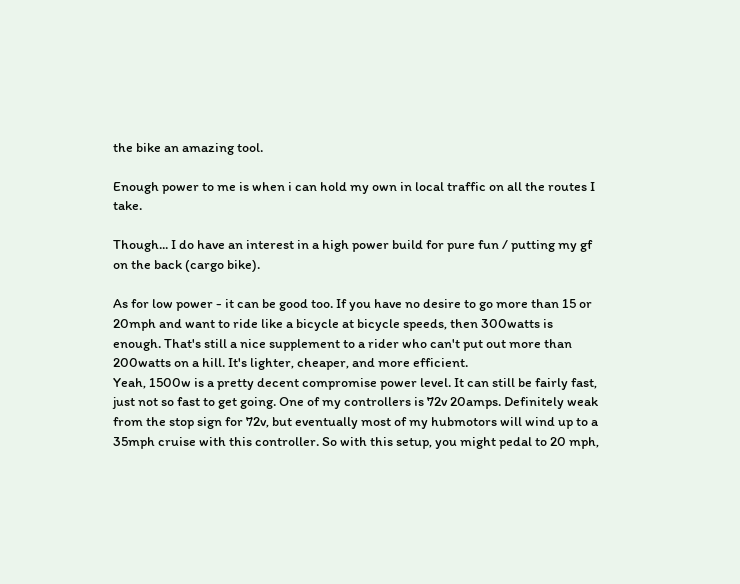the bike an amazing tool.

Enough power to me is when i can hold my own in local traffic on all the routes I take.

Though... I do have an interest in a high power build for pure fun / putting my gf on the back (cargo bike).

As for low power - it can be good too. If you have no desire to go more than 15 or 20mph and want to ride like a bicycle at bicycle speeds, then 300watts is enough. That's still a nice supplement to a rider who can't put out more than 200watts on a hill. It's lighter, cheaper, and more efficient.
Yeah, 1500w is a pretty decent compromise power level. It can still be fairly fast, just not so fast to get going. One of my controllers is 72v 20amps. Definitely weak from the stop sign for 72v, but eventually most of my hubmotors will wind up to a 35mph cruise with this controller. So with this setup, you might pedal to 20 mph,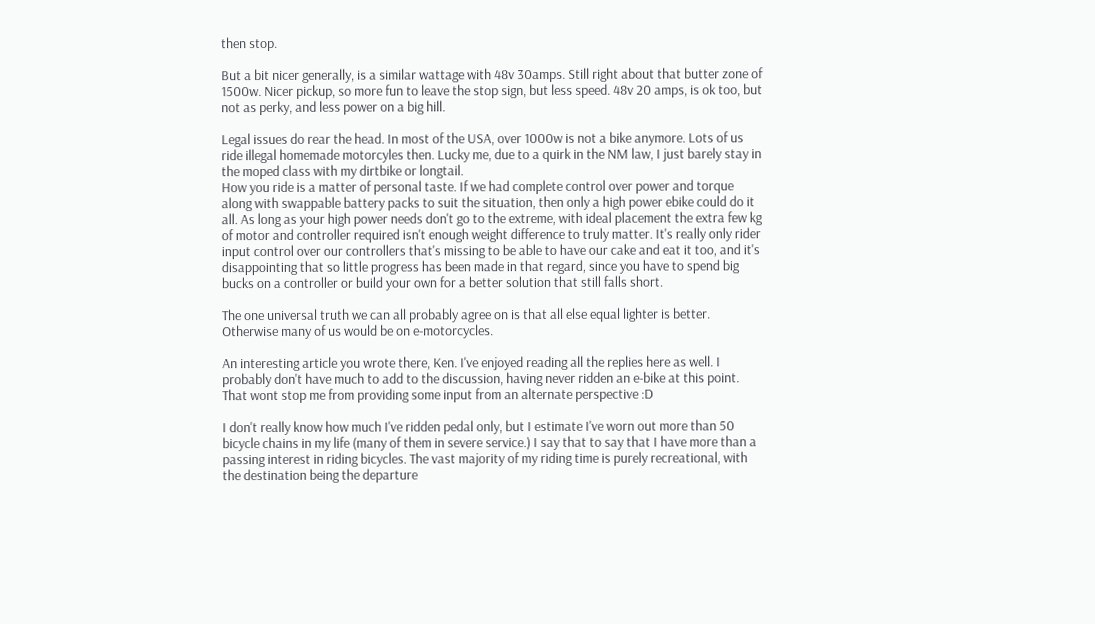then stop.

But a bit nicer generally, is a similar wattage with 48v 30amps. Still right about that butter zone of 1500w. Nicer pickup, so more fun to leave the stop sign, but less speed. 48v 20 amps, is ok too, but not as perky, and less power on a big hill.

Legal issues do rear the head. In most of the USA, over 1000w is not a bike anymore. Lots of us ride illegal homemade motorcyles then. Lucky me, due to a quirk in the NM law, I just barely stay in the moped class with my dirtbike or longtail.
How you ride is a matter of personal taste. If we had complete control over power and torque along with swappable battery packs to suit the situation, then only a high power ebike could do it all. As long as your high power needs don't go to the extreme, with ideal placement the extra few kg of motor and controller required isn't enough weight difference to truly matter. It's really only rider input control over our controllers that's missing to be able to have our cake and eat it too, and it's disappointing that so little progress has been made in that regard, since you have to spend big bucks on a controller or build your own for a better solution that still falls short.

The one universal truth we can all probably agree on is that all else equal lighter is better. Otherwise many of us would be on e-motorcycles.

An interesting article you wrote there, Ken. I've enjoyed reading all the replies here as well. I probably don't have much to add to the discussion, having never ridden an e-bike at this point. That wont stop me from providing some input from an alternate perspective :D

I don't really know how much I've ridden pedal only, but I estimate I've worn out more than 50 bicycle chains in my life (many of them in severe service.) I say that to say that I have more than a passing interest in riding bicycles. The vast majority of my riding time is purely recreational, with the destination being the departure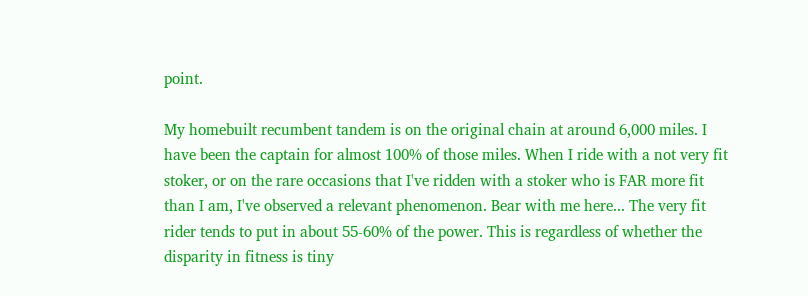point.

My homebuilt recumbent tandem is on the original chain at around 6,000 miles. I have been the captain for almost 100% of those miles. When I ride with a not very fit stoker, or on the rare occasions that I've ridden with a stoker who is FAR more fit than I am, I've observed a relevant phenomenon. Bear with me here... The very fit rider tends to put in about 55-60% of the power. This is regardless of whether the disparity in fitness is tiny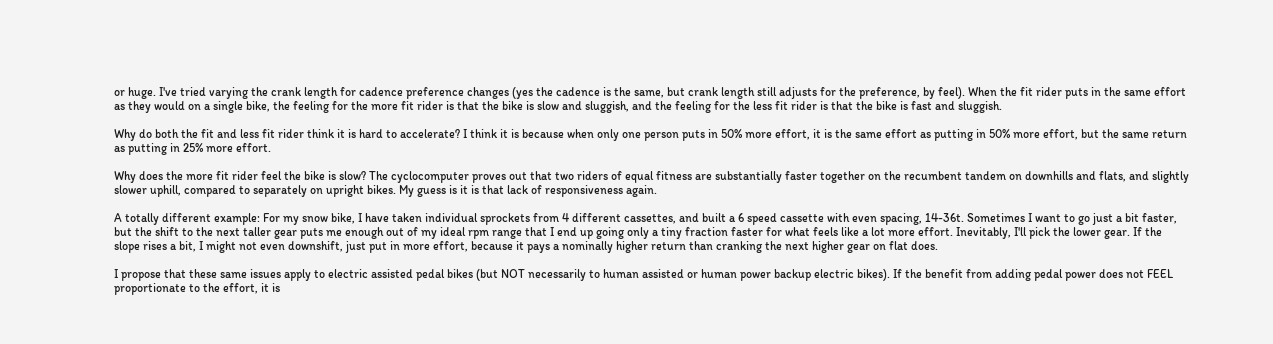or huge. I've tried varying the crank length for cadence preference changes (yes the cadence is the same, but crank length still adjusts for the preference, by feel). When the fit rider puts in the same effort as they would on a single bike, the feeling for the more fit rider is that the bike is slow and sluggish, and the feeling for the less fit rider is that the bike is fast and sluggish.

Why do both the fit and less fit rider think it is hard to accelerate? I think it is because when only one person puts in 50% more effort, it is the same effort as putting in 50% more effort, but the same return as putting in 25% more effort.

Why does the more fit rider feel the bike is slow? The cyclocomputer proves out that two riders of equal fitness are substantially faster together on the recumbent tandem on downhills and flats, and slightly slower uphill, compared to separately on upright bikes. My guess is it is that lack of responsiveness again.

A totally different example: For my snow bike, I have taken individual sprockets from 4 different cassettes, and built a 6 speed cassette with even spacing, 14-36t. Sometimes I want to go just a bit faster, but the shift to the next taller gear puts me enough out of my ideal rpm range that I end up going only a tiny fraction faster for what feels like a lot more effort. Inevitably, I'll pick the lower gear. If the slope rises a bit, I might not even downshift, just put in more effort, because it pays a nominally higher return than cranking the next higher gear on flat does.

I propose that these same issues apply to electric assisted pedal bikes (but NOT necessarily to human assisted or human power backup electric bikes). If the benefit from adding pedal power does not FEEL proportionate to the effort, it is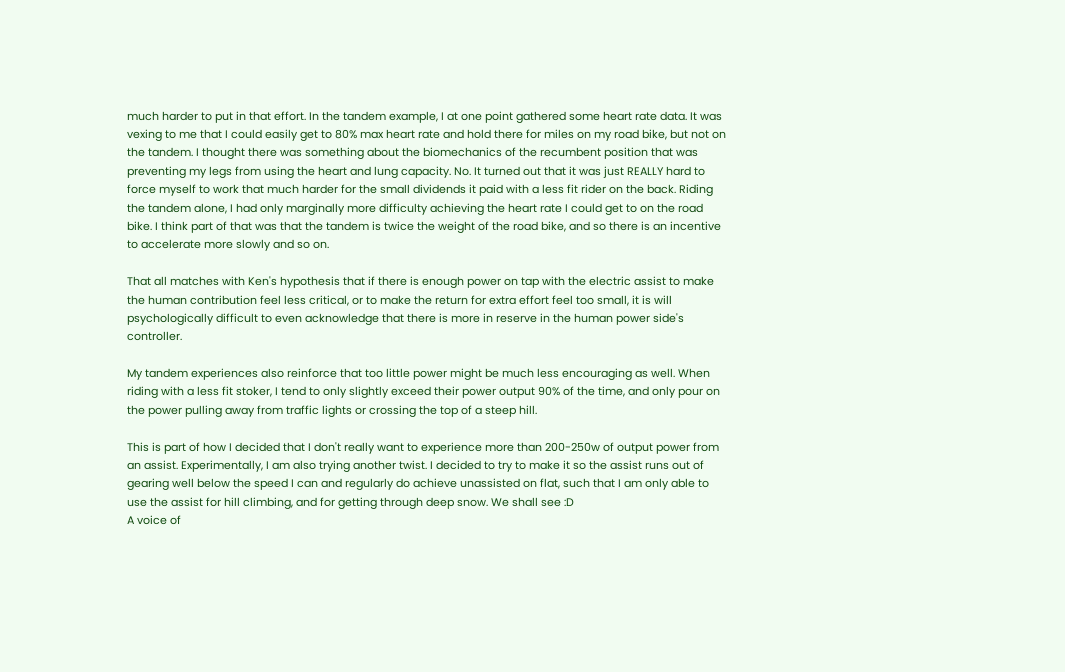much harder to put in that effort. In the tandem example, I at one point gathered some heart rate data. It was vexing to me that I could easily get to 80% max heart rate and hold there for miles on my road bike, but not on the tandem. I thought there was something about the biomechanics of the recumbent position that was preventing my legs from using the heart and lung capacity. No. It turned out that it was just REALLY hard to force myself to work that much harder for the small dividends it paid with a less fit rider on the back. Riding the tandem alone, I had only marginally more difficulty achieving the heart rate I could get to on the road bike. I think part of that was that the tandem is twice the weight of the road bike, and so there is an incentive to accelerate more slowly and so on.

That all matches with Ken's hypothesis that if there is enough power on tap with the electric assist to make the human contribution feel less critical, or to make the return for extra effort feel too small, it is will psychologically difficult to even acknowledge that there is more in reserve in the human power side's controller.

My tandem experiences also reinforce that too little power might be much less encouraging as well. When riding with a less fit stoker, I tend to only slightly exceed their power output 90% of the time, and only pour on the power pulling away from traffic lights or crossing the top of a steep hill.

This is part of how I decided that I don't really want to experience more than 200-250w of output power from an assist. Experimentally, I am also trying another twist. I decided to try to make it so the assist runs out of gearing well below the speed I can and regularly do achieve unassisted on flat, such that I am only able to use the assist for hill climbing, and for getting through deep snow. We shall see :D
A voice of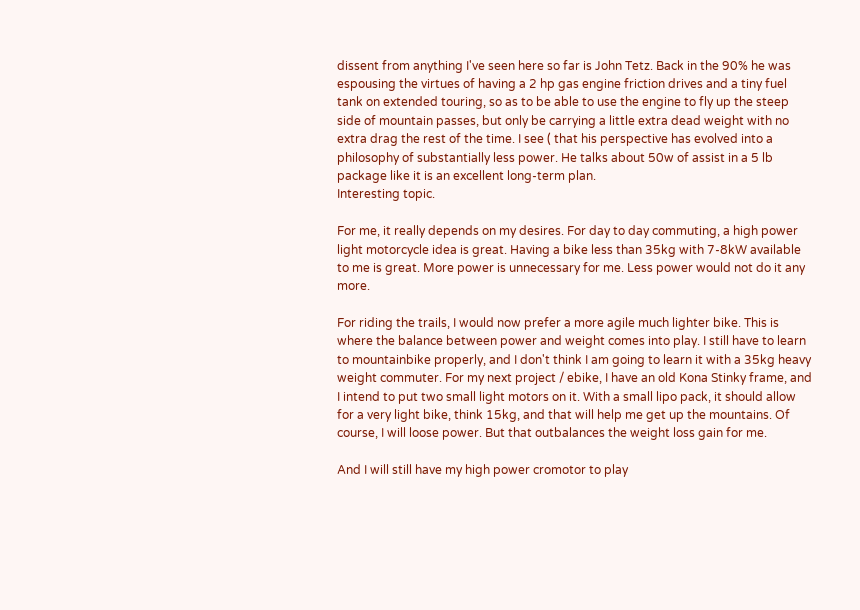dissent from anything I've seen here so far is John Tetz. Back in the 90% he was espousing the virtues of having a 2 hp gas engine friction drives and a tiny fuel tank on extended touring, so as to be able to use the engine to fly up the steep side of mountain passes, but only be carrying a little extra dead weight with no extra drag the rest of the time. I see ( that his perspective has evolved into a philosophy of substantially less power. He talks about 50w of assist in a 5 lb package like it is an excellent long-term plan.
Interesting topic.

For me, it really depends on my desires. For day to day commuting, a high power light motorcycle idea is great. Having a bike less than 35kg with 7-8kW available to me is great. More power is unnecessary for me. Less power would not do it any more.

For riding the trails, I would now prefer a more agile much lighter bike. This is where the balance between power and weight comes into play. I still have to learn to mountainbike properly, and I don't think I am going to learn it with a 35kg heavy weight commuter. For my next project / ebike, I have an old Kona Stinky frame, and I intend to put two small light motors on it. With a small lipo pack, it should allow for a very light bike, think 15kg, and that will help me get up the mountains. Of course, I will loose power. But that outbalances the weight loss gain for me.

And I will still have my high power cromotor to play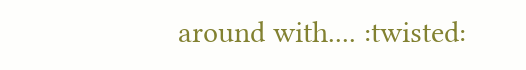around with.... :twisted: